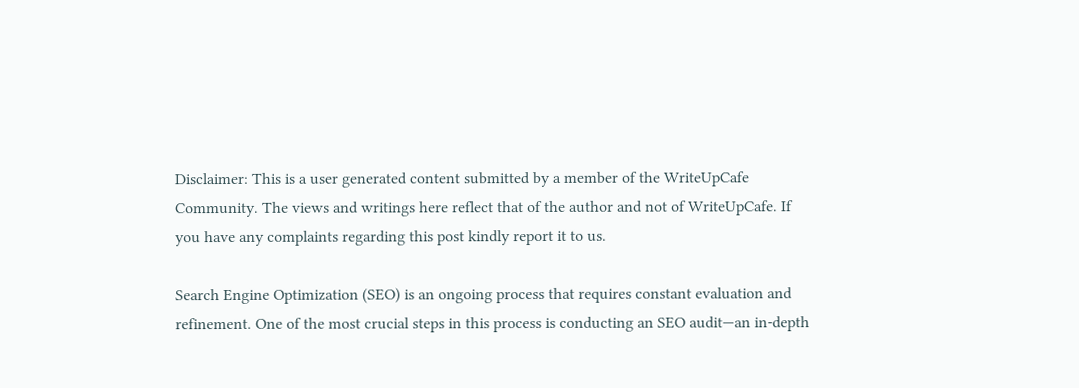Disclaimer: This is a user generated content submitted by a member of the WriteUpCafe Community. The views and writings here reflect that of the author and not of WriteUpCafe. If you have any complaints regarding this post kindly report it to us.

Search Engine Optimization (SEO) is an ongoing process that requires constant evaluation and refinement. One of the most crucial steps in this process is conducting an SEO audit—an in-depth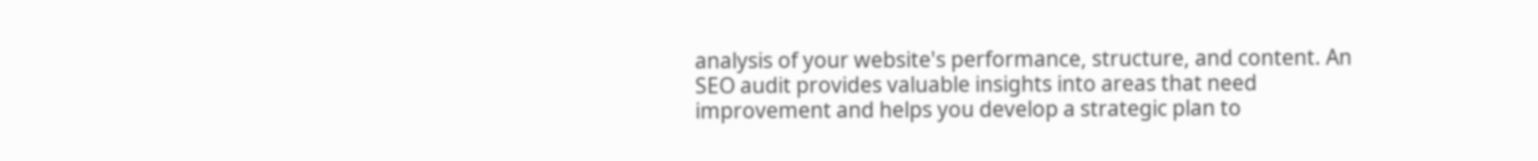analysis of your website's performance, structure, and content. An SEO audit provides valuable insights into areas that need improvement and helps you develop a strategic plan to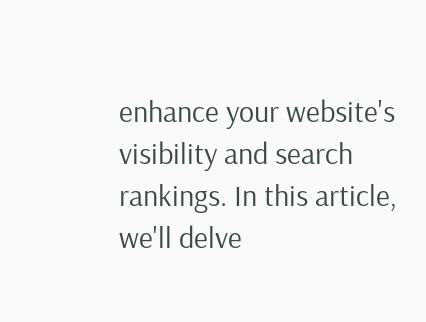enhance your website's visibility and search rankings. In this article, we'll delve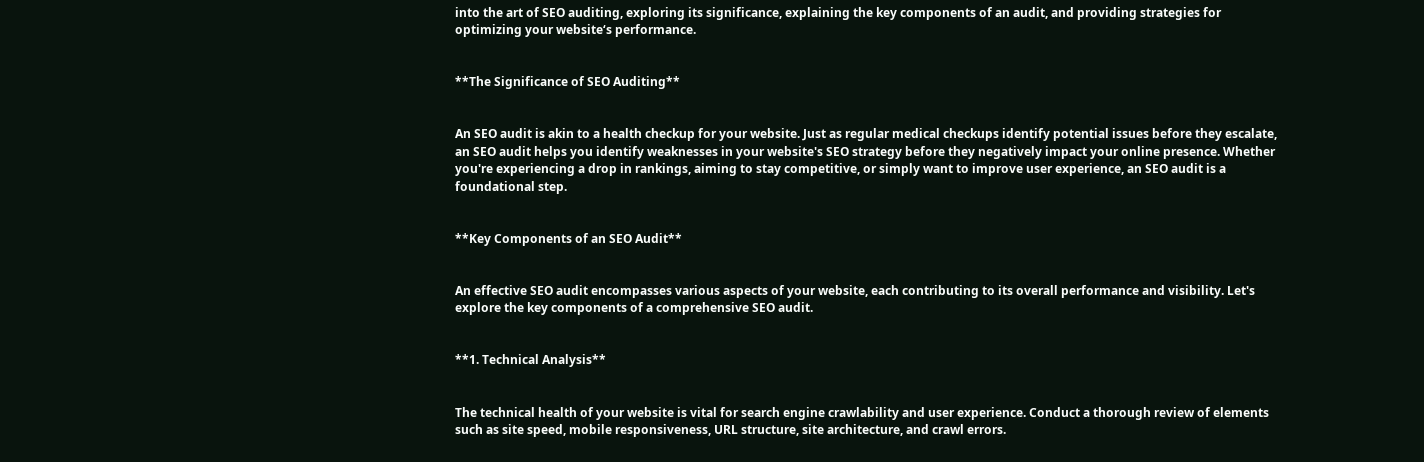into the art of SEO auditing, exploring its significance, explaining the key components of an audit, and providing strategies for optimizing your website‘s performance.


**The Significance of SEO Auditing**


An SEO audit is akin to a health checkup for your website. Just as regular medical checkups identify potential issues before they escalate, an SEO audit helps you identify weaknesses in your website's SEO strategy before they negatively impact your online presence. Whether you're experiencing a drop in rankings, aiming to stay competitive, or simply want to improve user experience, an SEO audit is a foundational step.


**Key Components of an SEO Audit**


An effective SEO audit encompasses various aspects of your website, each contributing to its overall performance and visibility. Let's explore the key components of a comprehensive SEO audit.


**1. Technical Analysis**


The technical health of your website is vital for search engine crawlability and user experience. Conduct a thorough review of elements such as site speed, mobile responsiveness, URL structure, site architecture, and crawl errors.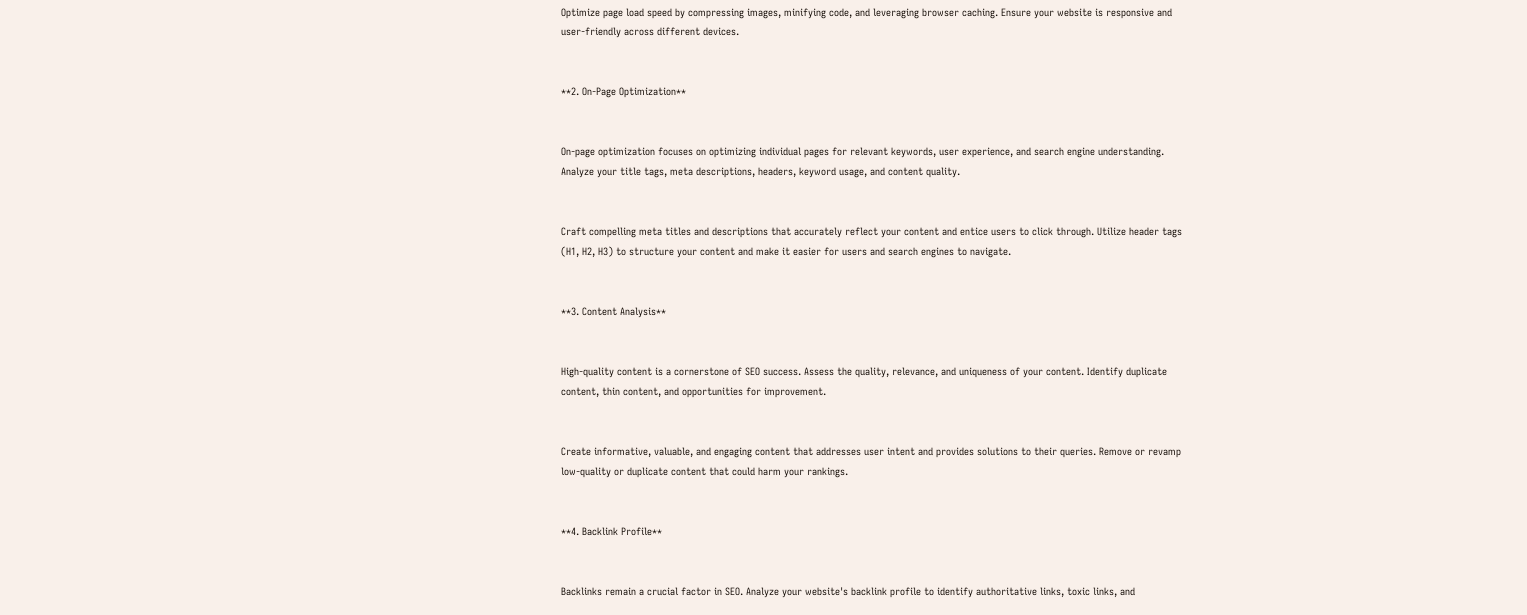Optimize page load speed by compressing images, minifying code, and leveraging browser caching. Ensure your website is responsive and user-friendly across different devices.


**2. On-Page Optimization**


On-page optimization focuses on optimizing individual pages for relevant keywords, user experience, and search engine understanding. Analyze your title tags, meta descriptions, headers, keyword usage, and content quality.


Craft compelling meta titles and descriptions that accurately reflect your content and entice users to click through. Utilize header tags (H1, H2, H3) to structure your content and make it easier for users and search engines to navigate.


**3. Content Analysis**


High-quality content is a cornerstone of SEO success. Assess the quality, relevance, and uniqueness of your content. Identify duplicate content, thin content, and opportunities for improvement.


Create informative, valuable, and engaging content that addresses user intent and provides solutions to their queries. Remove or revamp low-quality or duplicate content that could harm your rankings.


**4. Backlink Profile**


Backlinks remain a crucial factor in SEO. Analyze your website's backlink profile to identify authoritative links, toxic links, and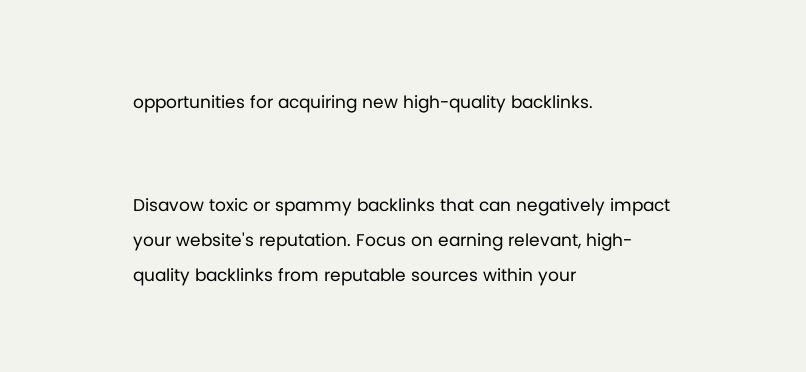opportunities for acquiring new high-quality backlinks.


Disavow toxic or spammy backlinks that can negatively impact your website's reputation. Focus on earning relevant, high-quality backlinks from reputable sources within your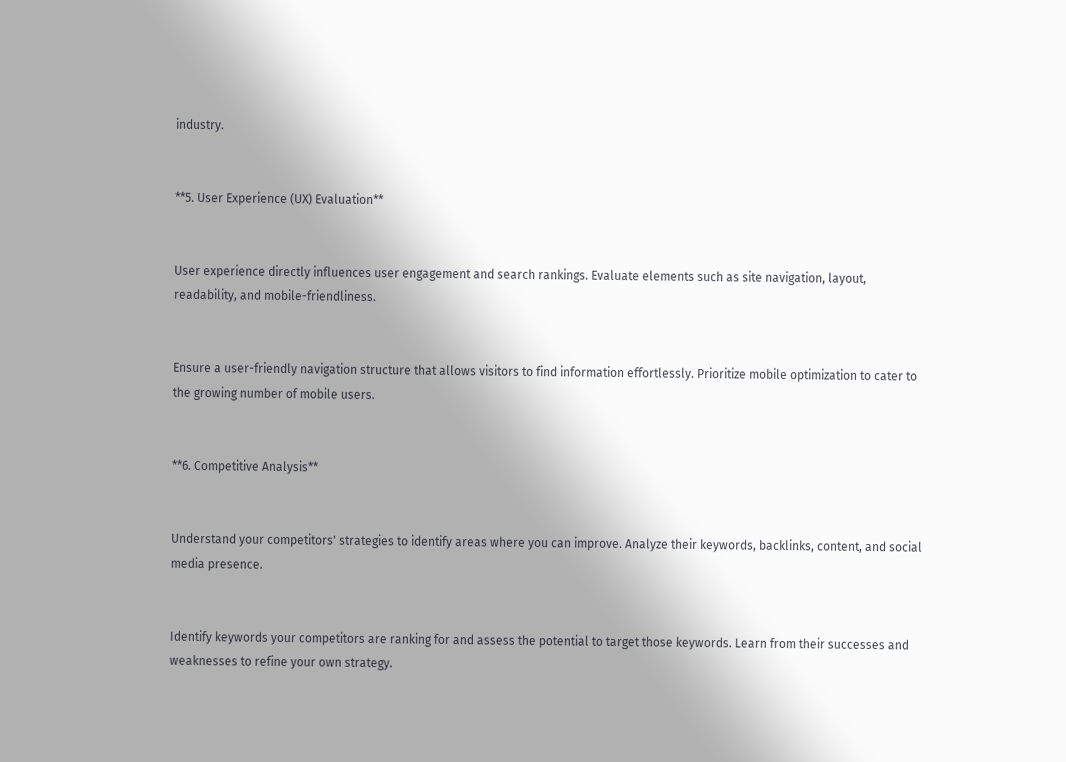industry.


**5. User Experience (UX) Evaluation**


User experience directly influences user engagement and search rankings. Evaluate elements such as site navigation, layout, readability, and mobile-friendliness.


Ensure a user-friendly navigation structure that allows visitors to find information effortlessly. Prioritize mobile optimization to cater to the growing number of mobile users.


**6. Competitive Analysis**


Understand your competitors' strategies to identify areas where you can improve. Analyze their keywords, backlinks, content, and social media presence.


Identify keywords your competitors are ranking for and assess the potential to target those keywords. Learn from their successes and weaknesses to refine your own strategy.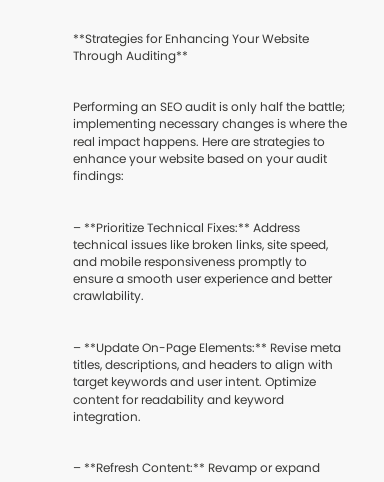**Strategies for Enhancing Your Website Through Auditing**


Performing an SEO audit is only half the battle; implementing necessary changes is where the real impact happens. Here are strategies to enhance your website based on your audit findings:


– **Prioritize Technical Fixes:** Address technical issues like broken links, site speed, and mobile responsiveness promptly to ensure a smooth user experience and better crawlability.


– **Update On-Page Elements:** Revise meta titles, descriptions, and headers to align with target keywords and user intent. Optimize content for readability and keyword integration.


– **Refresh Content:** Revamp or expand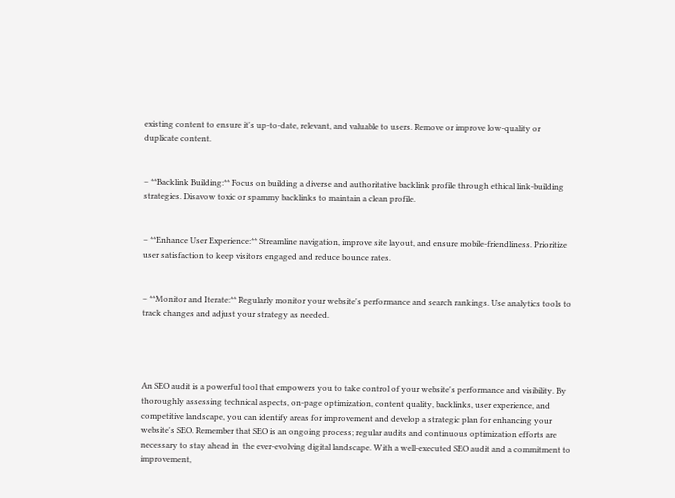existing content to ensure it's up-to-date, relevant, and valuable to users. Remove or improve low-quality or duplicate content.


– **Backlink Building:** Focus on building a diverse and authoritative backlink profile through ethical link-building strategies. Disavow toxic or spammy backlinks to maintain a clean profile.


– **Enhance User Experience:** Streamline navigation, improve site layout, and ensure mobile-friendliness. Prioritize user satisfaction to keep visitors engaged and reduce bounce rates.


– **Monitor and Iterate:** Regularly monitor your website's performance and search rankings. Use analytics tools to track changes and adjust your strategy as needed.




An SEO audit is a powerful tool that empowers you to take control of your website's performance and visibility. By thoroughly assessing technical aspects, on-page optimization, content quality, backlinks, user experience, and competitive landscape, you can identify areas for improvement and develop a strategic plan for enhancing your website's SEO. Remember that SEO is an ongoing process; regular audits and continuous optimization efforts are necessary to stay ahead in  the ever-evolving digital landscape. With a well-executed SEO audit and a commitment to improvement,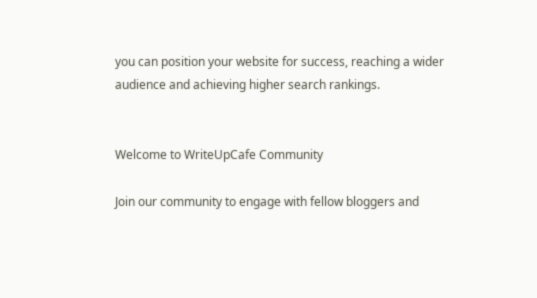you can position your website for success, reaching a wider audience and achieving higher search rankings.


Welcome to WriteUpCafe Community

Join our community to engage with fellow bloggers and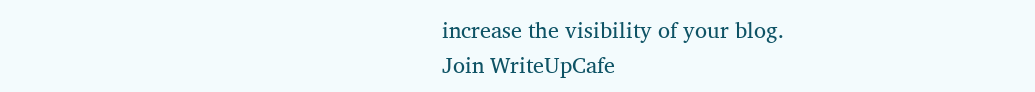increase the visibility of your blog.
Join WriteUpCafe